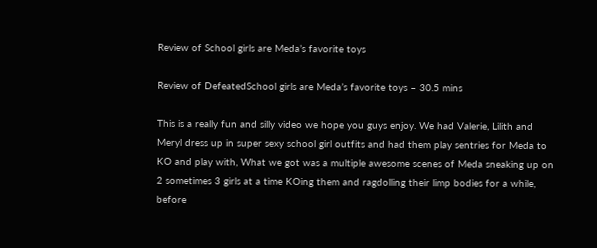Review of School girls are Meda’s favorite toys

Review of DefeatedSchool girls are Meda’s favorite toys – 30.5 mins

This is a really fun and silly video we hope you guys enjoy. We had Valerie, Lilith and Meryl dress up in super sexy school girl outfits and had them play sentries for Meda to KO and play with, What we got was a multiple awesome scenes of Meda sneaking up on 2 sometimes 3 girls at a time KOing them and ragdolling their limp bodies for a while, before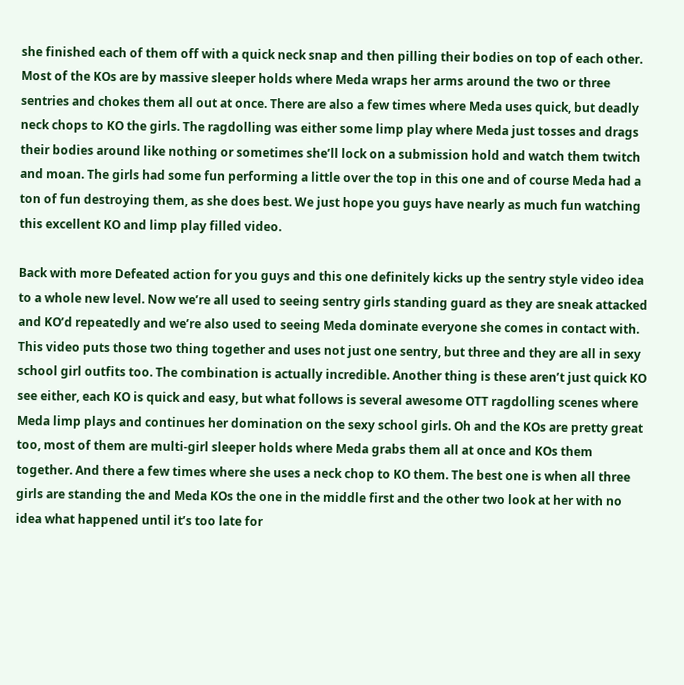she finished each of them off with a quick neck snap and then pilling their bodies on top of each other. Most of the KOs are by massive sleeper holds where Meda wraps her arms around the two or three sentries and chokes them all out at once. There are also a few times where Meda uses quick, but deadly neck chops to KO the girls. The ragdolling was either some limp play where Meda just tosses and drags their bodies around like nothing or sometimes she’ll lock on a submission hold and watch them twitch and moan. The girls had some fun performing a little over the top in this one and of course Meda had a ton of fun destroying them, as she does best. We just hope you guys have nearly as much fun watching this excellent KO and limp play filled video.

Back with more Defeated action for you guys and this one definitely kicks up the sentry style video idea to a whole new level. Now we’re all used to seeing sentry girls standing guard as they are sneak attacked and KO’d repeatedly and we’re also used to seeing Meda dominate everyone she comes in contact with. This video puts those two thing together and uses not just one sentry, but three and they are all in sexy school girl outfits too. The combination is actually incredible. Another thing is these aren’t just quick KO see either, each KO is quick and easy, but what follows is several awesome OTT ragdolling scenes where Meda limp plays and continues her domination on the sexy school girls. Oh and the KOs are pretty great too, most of them are multi-girl sleeper holds where Meda grabs them all at once and KOs them together. And there a few times where she uses a neck chop to KO them. The best one is when all three girls are standing the and Meda KOs the one in the middle first and the other two look at her with no idea what happened until it’s too late for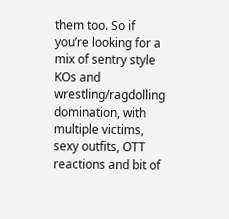them too. So if you’re looking for a mix of sentry style KOs and wrestling/ragdolling domination, with multiple victims, sexy outfits, OTT reactions and bit of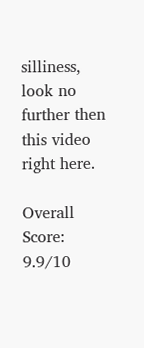silliness, look no further then this video right here.

Overall Score: 9.9/10